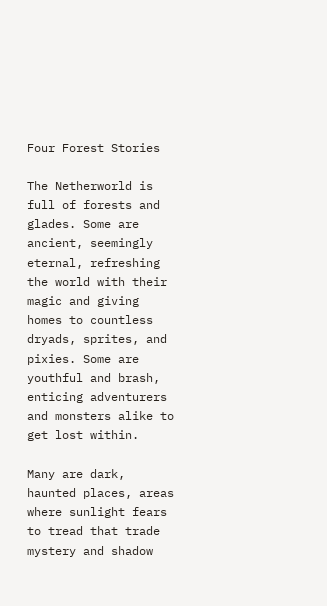Four Forest Stories

The Netherworld is full of forests and glades. Some are ancient, seemingly eternal, refreshing the world with their magic and giving homes to countless dryads, sprites, and pixies. Some are youthful and brash, enticing adventurers and monsters alike to get lost within.

Many are dark, haunted places, areas where sunlight fears to tread that trade mystery and shadow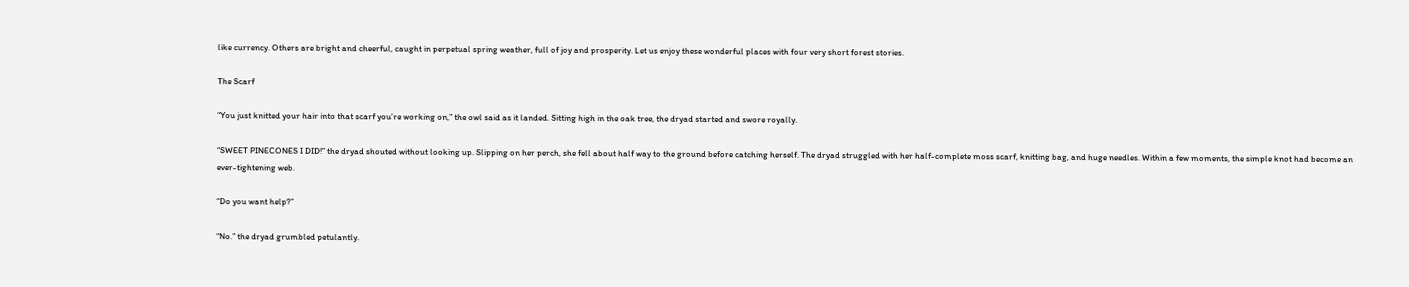like currency. Others are bright and cheerful, caught in perpetual spring weather, full of joy and prosperity. Let us enjoy these wonderful places with four very short forest stories.

The Scarf

“You just knitted your hair into that scarf you’re working on,” the owl said as it landed. Sitting high in the oak tree, the dryad started and swore royally.

“SWEET PINECONES I DID!” the dryad shouted without looking up. Slipping on her perch, she fell about half way to the ground before catching herself. The dryad struggled with her half-complete moss scarf, knitting bag, and huge needles. Within a few moments, the simple knot had become an ever-tightening web.

“Do you want help?”

“No.” the dryad grumbled petulantly.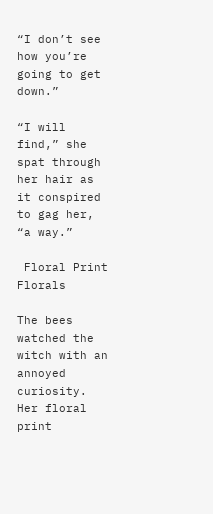“I don’t see how you’re going to get down.”

“I will find,” she spat through her hair as it conspired to gag her, “a way.”

 Floral Print Florals

The bees watched the witch with an annoyed curiosity. Her floral print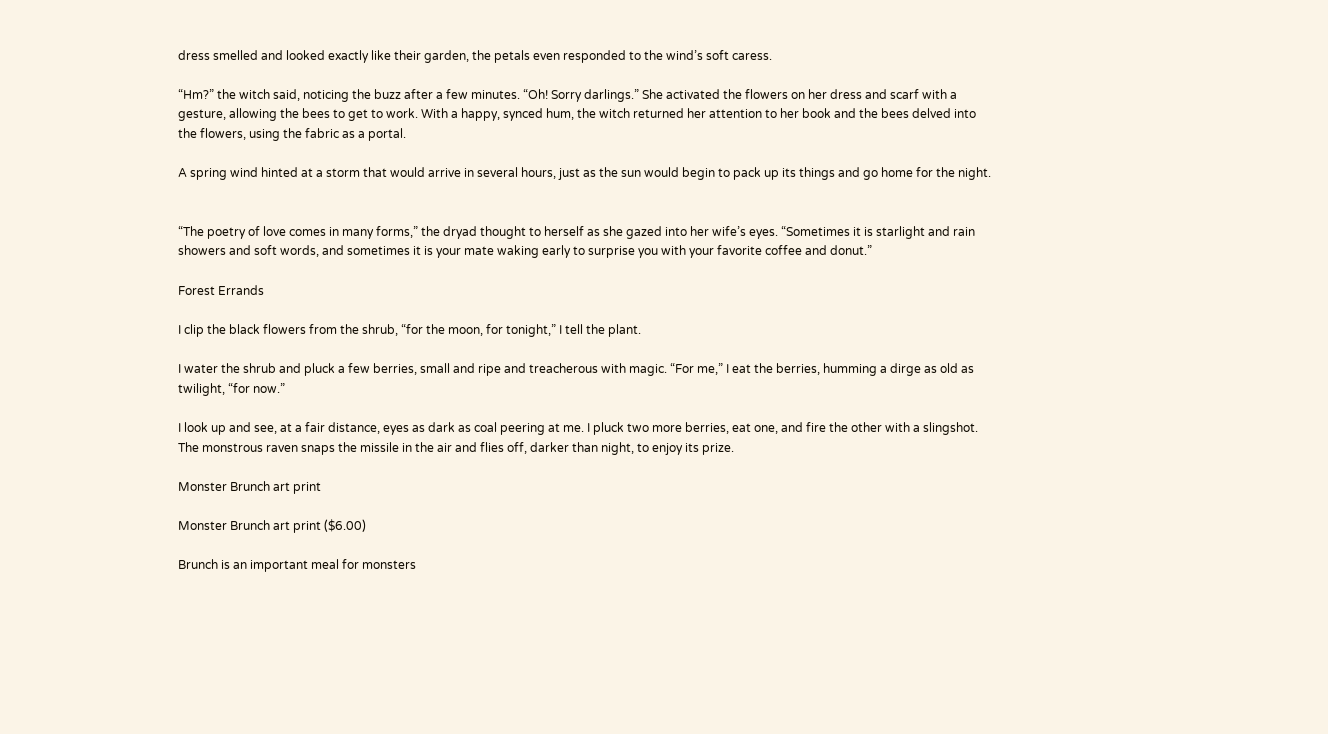dress smelled and looked exactly like their garden, the petals even responded to the wind’s soft caress.

“Hm?” the witch said, noticing the buzz after a few minutes. “Oh! Sorry darlings.” She activated the flowers on her dress and scarf with a gesture, allowing the bees to get to work. With a happy, synced hum, the witch returned her attention to her book and the bees delved into the flowers, using the fabric as a portal.

A spring wind hinted at a storm that would arrive in several hours, just as the sun would begin to pack up its things and go home for the night.


“The poetry of love comes in many forms,” the dryad thought to herself as she gazed into her wife’s eyes. “Sometimes it is starlight and rain showers and soft words, and sometimes it is your mate waking early to surprise you with your favorite coffee and donut.”

Forest Errands

I clip the black flowers from the shrub, “for the moon, for tonight,” I tell the plant.

I water the shrub and pluck a few berries, small and ripe and treacherous with magic. “For me,” I eat the berries, humming a dirge as old as twilight, “for now.”

I look up and see, at a fair distance, eyes as dark as coal peering at me. I pluck two more berries, eat one, and fire the other with a slingshot. The monstrous raven snaps the missile in the air and flies off, darker than night, to enjoy its prize.

Monster Brunch art print

Monster Brunch art print ($6.00)

Brunch is an important meal for monsters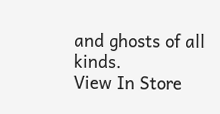and ghosts of all kinds.
View In Store